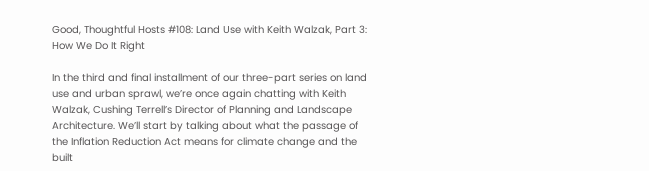Good, Thoughtful Hosts #108: Land Use with Keith Walzak, Part 3: How We Do It Right

In the third and final installment of our three-part series on land use and urban sprawl, we’re once again chatting with Keith Walzak, Cushing Terrell’s Director of Planning and Landscape Architecture. We’ll start by talking about what the passage of the Inflation Reduction Act means for climate change and the built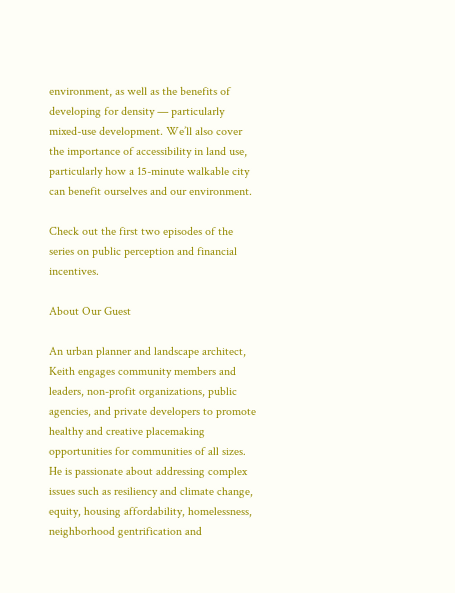environment, as well as the benefits of developing for density — particularly mixed-use development. We’ll also cover the importance of accessibility in land use, particularly how a 15-minute walkable city can benefit ourselves and our environment.

Check out the first two episodes of the series on public perception and financial incentives.

About Our Guest

An urban planner and landscape architect, Keith engages community members and leaders, non-profit organizations, public agencies, and private developers to promote healthy and creative placemaking opportunities for communities of all sizes. He is passionate about addressing complex issues such as resiliency and climate change, equity, housing affordability, homelessness, neighborhood gentrification and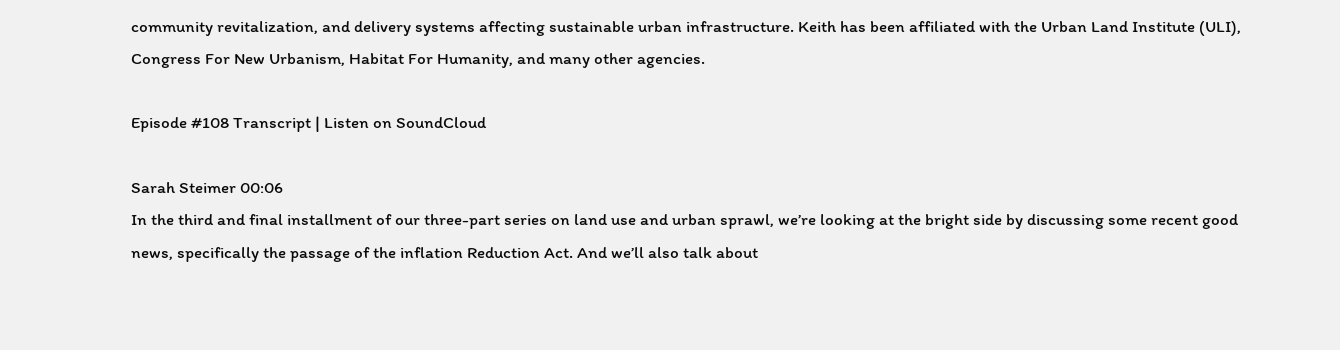community revitalization, and delivery systems affecting sustainable urban infrastructure. Keith has been affiliated with the Urban Land Institute (ULI), Congress For New Urbanism, Habitat For Humanity, and many other agencies.

Episode #108 Transcript | Listen on SoundCloud

Sarah Steimer 00:06
In the third and final installment of our three-part series on land use and urban sprawl, we’re looking at the bright side by discussing some recent good news, specifically the passage of the inflation Reduction Act. And we’ll also talk about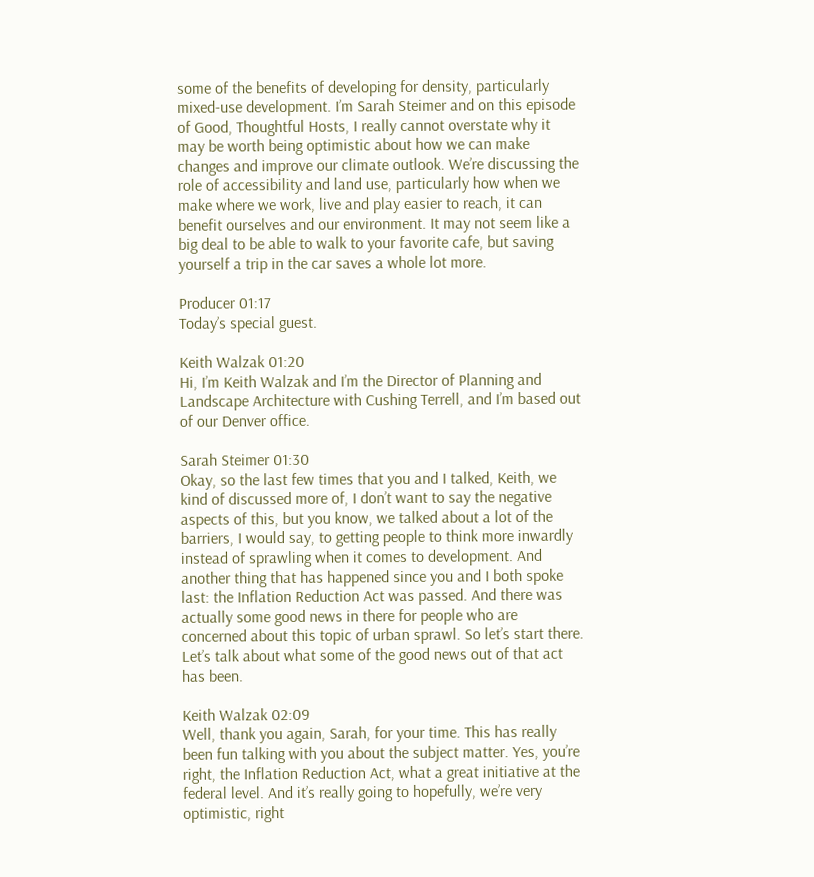some of the benefits of developing for density, particularly mixed-use development. I’m Sarah Steimer and on this episode of Good, Thoughtful Hosts, I really cannot overstate why it may be worth being optimistic about how we can make changes and improve our climate outlook. We’re discussing the role of accessibility and land use, particularly how when we make where we work, live and play easier to reach, it can benefit ourselves and our environment. It may not seem like a big deal to be able to walk to your favorite cafe, but saving yourself a trip in the car saves a whole lot more.

Producer 01:17
Today’s special guest.

Keith Walzak 01:20
Hi, I’m Keith Walzak and I’m the Director of Planning and Landscape Architecture with Cushing Terrell, and I’m based out of our Denver office.

Sarah Steimer 01:30
Okay, so the last few times that you and I talked, Keith, we kind of discussed more of, I don’t want to say the negative aspects of this, but you know, we talked about a lot of the barriers, I would say, to getting people to think more inwardly instead of sprawling when it comes to development. And another thing that has happened since you and I both spoke last: the Inflation Reduction Act was passed. And there was actually some good news in there for people who are concerned about this topic of urban sprawl. So let’s start there. Let’s talk about what some of the good news out of that act has been.

Keith Walzak 02:09
Well, thank you again, Sarah, for your time. This has really been fun talking with you about the subject matter. Yes, you’re right, the Inflation Reduction Act, what a great initiative at the federal level. And it’s really going to hopefully, we’re very optimistic, right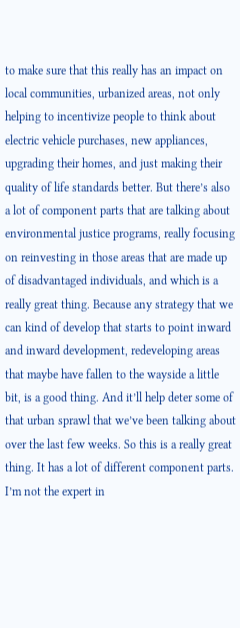to make sure that this really has an impact on local communities, urbanized areas, not only helping to incentivize people to think about electric vehicle purchases, new appliances, upgrading their homes, and just making their quality of life standards better. But there’s also a lot of component parts that are talking about environmental justice programs, really focusing on reinvesting in those areas that are made up of disadvantaged individuals, and which is a really great thing. Because any strategy that we can kind of develop that starts to point inward and inward development, redeveloping areas that maybe have fallen to the wayside a little bit, is a good thing. And it’ll help deter some of that urban sprawl that we’ve been talking about over the last few weeks. So this is a really great thing. It has a lot of different component parts. I’m not the expert in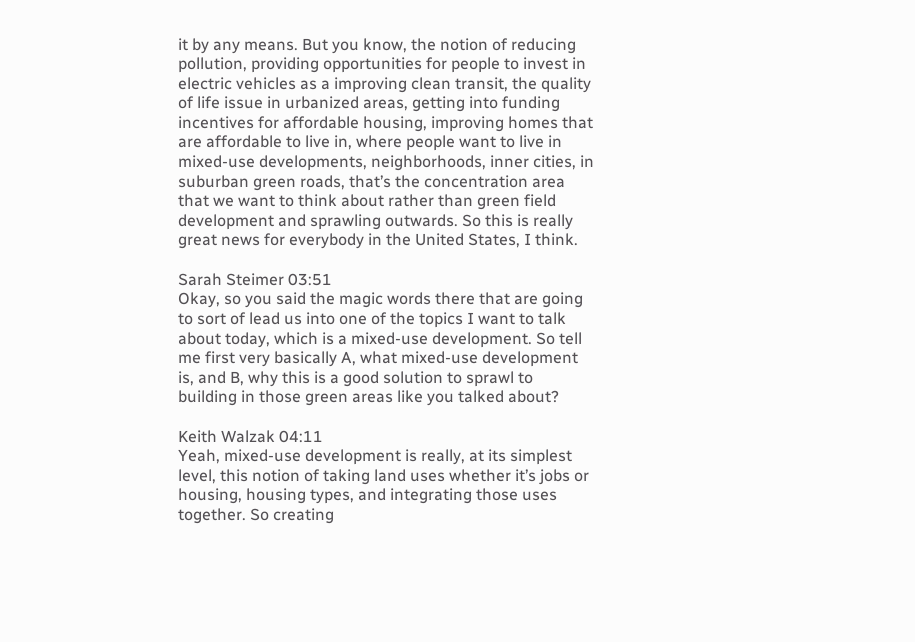it by any means. But you know, the notion of reducing pollution, providing opportunities for people to invest in electric vehicles as a improving clean transit, the quality of life issue in urbanized areas, getting into funding incentives for affordable housing, improving homes that are affordable to live in, where people want to live in mixed-use developments, neighborhoods, inner cities, in suburban green roads, that’s the concentration area that we want to think about rather than green field development and sprawling outwards. So this is really great news for everybody in the United States, I think.

Sarah Steimer 03:51
Okay, so you said the magic words there that are going to sort of lead us into one of the topics I want to talk about today, which is a mixed-use development. So tell me first very basically A, what mixed-use development is, and B, why this is a good solution to sprawl to building in those green areas like you talked about?

Keith Walzak 04:11
Yeah, mixed-use development is really, at its simplest level, this notion of taking land uses whether it’s jobs or housing, housing types, and integrating those uses together. So creating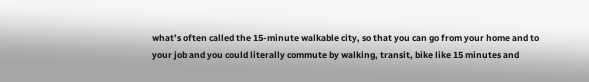what’s often called the 15-minute walkable city, so that you can go from your home and to your job and you could literally commute by walking, transit, bike like 15 minutes and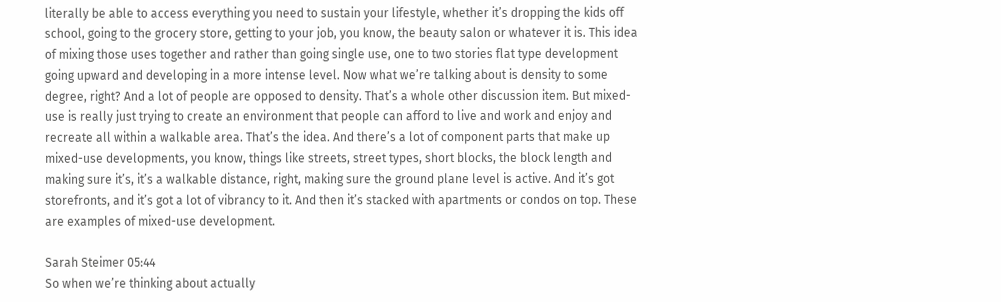literally be able to access everything you need to sustain your lifestyle, whether it’s dropping the kids off school, going to the grocery store, getting to your job, you know, the beauty salon or whatever it is. This idea of mixing those uses together and rather than going single use, one to two stories flat type development going upward and developing in a more intense level. Now what we’re talking about is density to some degree, right? And a lot of people are opposed to density. That’s a whole other discussion item. But mixed-use is really just trying to create an environment that people can afford to live and work and enjoy and recreate all within a walkable area. That’s the idea. And there’s a lot of component parts that make up mixed-use developments, you know, things like streets, street types, short blocks, the block length and making sure it’s, it’s a walkable distance, right, making sure the ground plane level is active. And it’s got storefronts, and it’s got a lot of vibrancy to it. And then it’s stacked with apartments or condos on top. These are examples of mixed-use development.

Sarah Steimer 05:44
So when we’re thinking about actually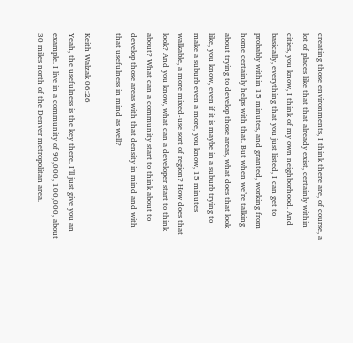creating those environments, I think there are, of course, a lot of places like that that already exist, certainly within cities, you know, I think of my own neighborhood. And basically, everything that you just listed, I can get to probably within 15 minutes, and granted, working from home certainly helps with that. But when we’re talking about trying to develop those areas, what does that look like, you know, even if it is maybe in a suburb trying to make a suburb even a more, you know, 15 minutes walkable, a more mixed-use sort of region? How does that look? And you know, what can a developer start to think about? What can a community start to think about to develop those areas with that density in mind and with that usefulness in mind as well?

Keith Walzak 06:26
Yeah, the usefulness is the key there. I’ll just give you an example. I live in a community of 90,000, 100,000, about 30 miles north of the Denver metropolitan area.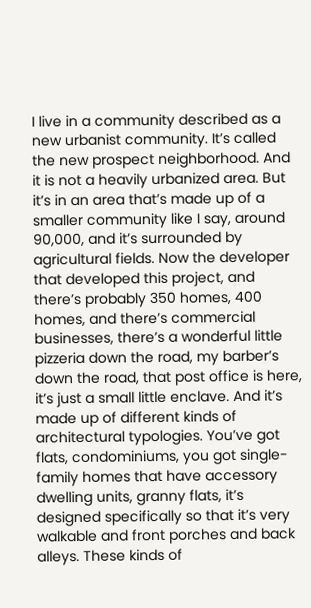I live in a community described as a new urbanist community. It’s called the new prospect neighborhood. And it is not a heavily urbanized area. But it’s in an area that’s made up of a smaller community like I say, around 90,000, and it’s surrounded by agricultural fields. Now the developer that developed this project, and there’s probably 350 homes, 400 homes, and there’s commercial businesses, there’s a wonderful little pizzeria down the road, my barber’s down the road, that post office is here, it’s just a small little enclave. And it’s made up of different kinds of architectural typologies. You’ve got flats, condominiums, you got single-family homes that have accessory dwelling units, granny flats, it’s designed specifically so that it’s very walkable and front porches and back alleys. These kinds of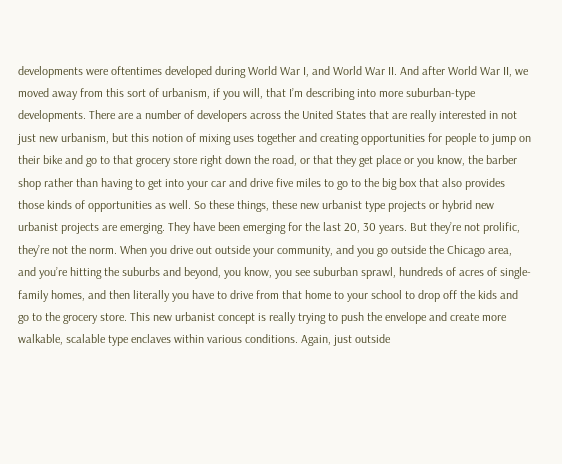developments were oftentimes developed during World War I, and World War II. And after World War II, we moved away from this sort of urbanism, if you will, that I’m describing into more suburban-type developments. There are a number of developers across the United States that are really interested in not just new urbanism, but this notion of mixing uses together and creating opportunities for people to jump on their bike and go to that grocery store right down the road, or that they get place or you know, the barber shop rather than having to get into your car and drive five miles to go to the big box that also provides those kinds of opportunities as well. So these things, these new urbanist type projects or hybrid new urbanist projects are emerging. They have been emerging for the last 20, 30 years. But they’re not prolific, they’re not the norm. When you drive out outside your community, and you go outside the Chicago area, and you’re hitting the suburbs and beyond, you know, you see suburban sprawl, hundreds of acres of single-family homes, and then literally you have to drive from that home to your school to drop off the kids and go to the grocery store. This new urbanist concept is really trying to push the envelope and create more walkable, scalable type enclaves within various conditions. Again, just outside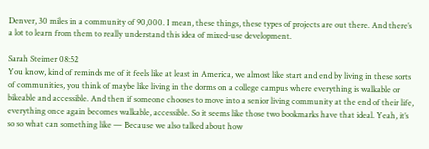Denver, 30 miles in a community of 90,000. I mean, these things, these types of projects are out there. And there’s a lot to learn from them to really understand this idea of mixed-use development.

Sarah Steimer 08:52
You know, kind of reminds me of it feels like at least in America, we almost like start and end by living in these sorts of communities, you think of maybe like living in the dorms on a college campus where everything is walkable or bikeable and accessible. And then if someone chooses to move into a senior living community at the end of their life, everything once again becomes walkable, accessible. So it seems like those two bookmarks have that ideal. Yeah, it’s so so what can something like — Because we also talked about how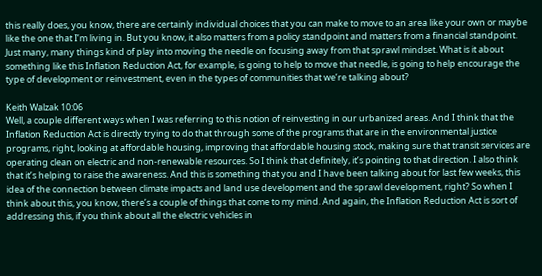this really does, you know, there are certainly individual choices that you can make to move to an area like your own or maybe like the one that I’m living in. But you know, it also matters from a policy standpoint and matters from a financial standpoint. Just many, many things kind of play into moving the needle on focusing away from that sprawl mindset. What is it about something like this Inflation Reduction Act, for example, is going to help to move that needle, is going to help encourage the type of development or reinvestment, even in the types of communities that we’re talking about?

Keith Walzak 10:06
Well, a couple different ways when I was referring to this notion of reinvesting in our urbanized areas. And I think that the Inflation Reduction Act is directly trying to do that through some of the programs that are in the environmental justice programs, right, looking at affordable housing, improving that affordable housing stock, making sure that transit services are operating clean on electric and non-renewable resources. So I think that definitely, it’s pointing to that direction. I also think that it’s helping to raise the awareness. And this is something that you and I have been talking about for last few weeks, this idea of the connection between climate impacts and land use development and the sprawl development, right? So when I think about this, you know, there’s a couple of things that come to my mind. And again, the Inflation Reduction Act is sort of addressing this, if you think about all the electric vehicles in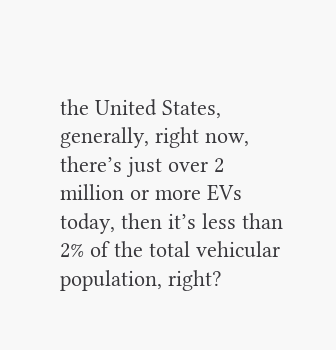the United States, generally, right now, there’s just over 2 million or more EVs today, then it’s less than 2% of the total vehicular population, right?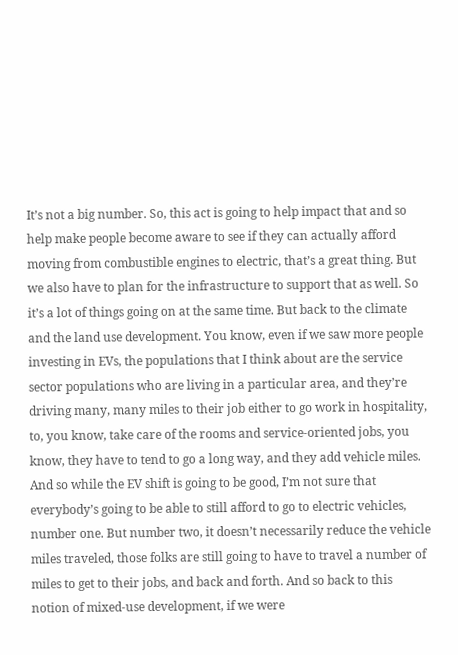It’s not a big number. So, this act is going to help impact that and so help make people become aware to see if they can actually afford moving from combustible engines to electric, that’s a great thing. But we also have to plan for the infrastructure to support that as well. So it’s a lot of things going on at the same time. But back to the climate and the land use development. You know, even if we saw more people investing in EVs, the populations that I think about are the service sector populations who are living in a particular area, and they’re driving many, many miles to their job either to go work in hospitality, to, you know, take care of the rooms and service-oriented jobs, you know, they have to tend to go a long way, and they add vehicle miles. And so while the EV shift is going to be good, I’m not sure that everybody’s going to be able to still afford to go to electric vehicles, number one. But number two, it doesn’t necessarily reduce the vehicle miles traveled, those folks are still going to have to travel a number of miles to get to their jobs, and back and forth. And so back to this notion of mixed-use development, if we were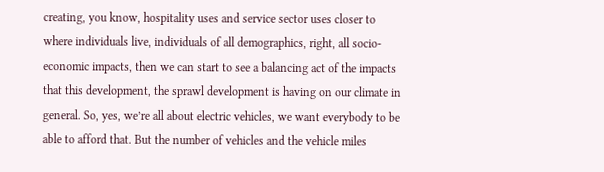creating, you know, hospitality uses and service sector uses closer to where individuals live, individuals of all demographics, right, all socio-economic impacts, then we can start to see a balancing act of the impacts that this development, the sprawl development is having on our climate in general. So, yes, we’re all about electric vehicles, we want everybody to be able to afford that. But the number of vehicles and the vehicle miles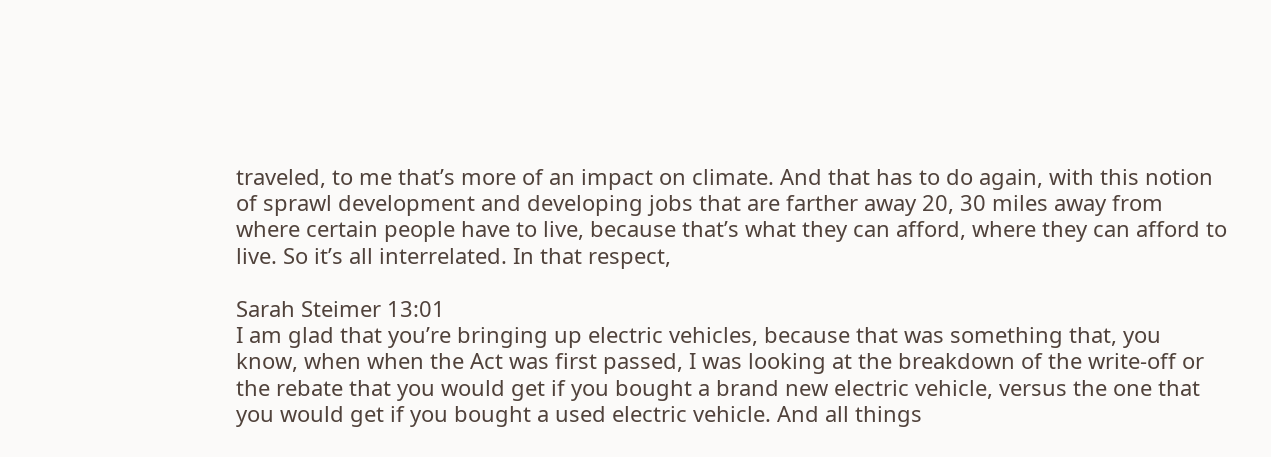traveled, to me that’s more of an impact on climate. And that has to do again, with this notion of sprawl development and developing jobs that are farther away 20, 30 miles away from where certain people have to live, because that’s what they can afford, where they can afford to live. So it’s all interrelated. In that respect,

Sarah Steimer 13:01
I am glad that you’re bringing up electric vehicles, because that was something that, you know, when when the Act was first passed, I was looking at the breakdown of the write-off or the rebate that you would get if you bought a brand new electric vehicle, versus the one that you would get if you bought a used electric vehicle. And all things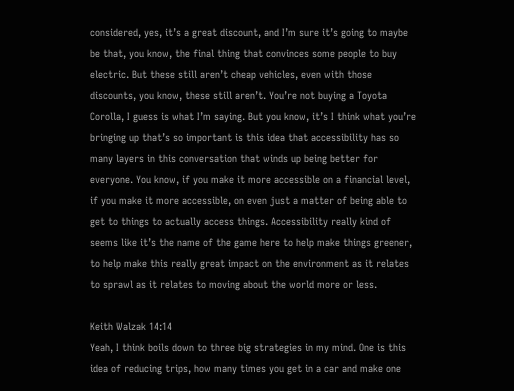considered, yes, it’s a great discount, and I’m sure it’s going to maybe be that, you know, the final thing that convinces some people to buy electric. But these still aren’t cheap vehicles, even with those discounts, you know, these still aren’t. You’re not buying a Toyota Corolla, I guess is what I’m saying. But you know, it’s I think what you’re bringing up that’s so important is this idea that accessibility has so many layers in this conversation that winds up being better for everyone. You know, if you make it more accessible on a financial level, if you make it more accessible, on even just a matter of being able to get to things to actually access things. Accessibility really kind of seems like it’s the name of the game here to help make things greener, to help make this really great impact on the environment as it relates to sprawl as it relates to moving about the world more or less.

Keith Walzak 14:14
Yeah, I think boils down to three big strategies in my mind. One is this idea of reducing trips, how many times you get in a car and make one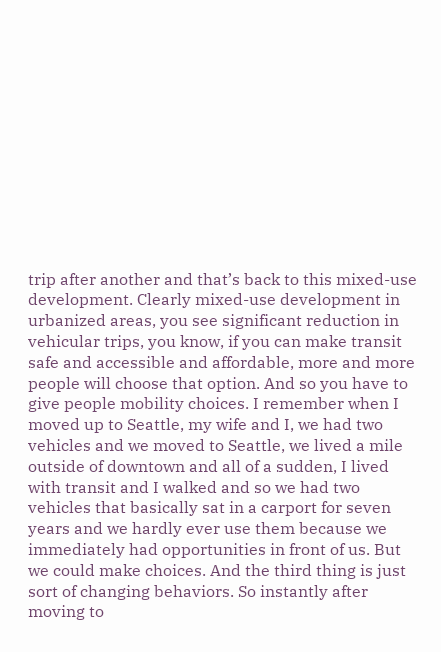trip after another and that’s back to this mixed-use development. Clearly mixed-use development in urbanized areas, you see significant reduction in vehicular trips, you know, if you can make transit safe and accessible and affordable, more and more people will choose that option. And so you have to give people mobility choices. I remember when I moved up to Seattle, my wife and I, we had two vehicles and we moved to Seattle, we lived a mile outside of downtown and all of a sudden, I lived with transit and I walked and so we had two vehicles that basically sat in a carport for seven years and we hardly ever use them because we immediately had opportunities in front of us. But we could make choices. And the third thing is just sort of changing behaviors. So instantly after moving to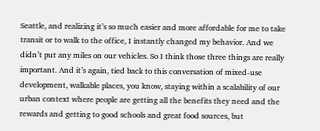Seattle, and realizing it’s so much easier and more affordable for me to take transit or to walk to the office, I instantly changed my behavior. And we didn’t put any miles on our vehicles. So I think those three things are really important. And it’s again, tied back to this conversation of mixed-use development, walkable places, you know, staying within a scalability of our urban context where people are getting all the benefits they need and the rewards and getting to good schools and great food sources, but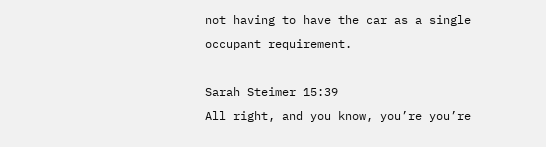not having to have the car as a single occupant requirement.

Sarah Steimer 15:39
All right, and you know, you’re you’re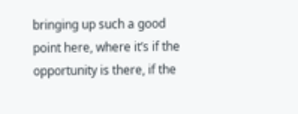bringing up such a good point here, where it’s if the opportunity is there, if the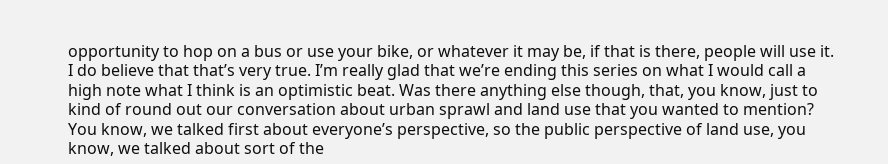opportunity to hop on a bus or use your bike, or whatever it may be, if that is there, people will use it. I do believe that that’s very true. I’m really glad that we’re ending this series on what I would call a high note what I think is an optimistic beat. Was there anything else though, that, you know, just to kind of round out our conversation about urban sprawl and land use that you wanted to mention? You know, we talked first about everyone’s perspective, so the public perspective of land use, you know, we talked about sort of the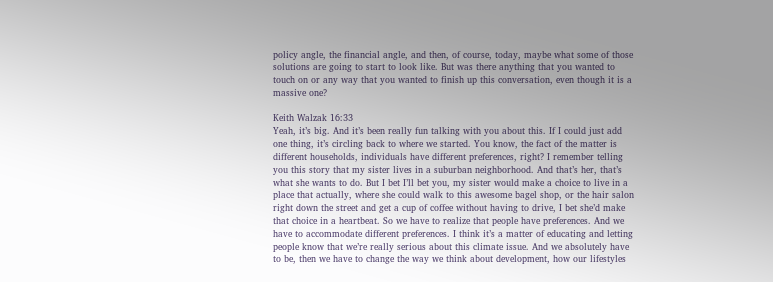policy angle, the financial angle, and then, of course, today, maybe what some of those solutions are going to start to look like. But was there anything that you wanted to touch on or any way that you wanted to finish up this conversation, even though it is a massive one?

Keith Walzak 16:33
Yeah, it’s big. And it’s been really fun talking with you about this. If I could just add one thing, it’s circling back to where we started. You know, the fact of the matter is different households, individuals have different preferences, right? I remember telling you this story that my sister lives in a suburban neighborhood. And that’s her, that’s what she wants to do. But I bet I’ll bet you, my sister would make a choice to live in a place that actually, where she could walk to this awesome bagel shop, or the hair salon right down the street and get a cup of coffee without having to drive, I bet she’d make that choice in a heartbeat. So we have to realize that people have preferences. And we have to accommodate different preferences. I think it’s a matter of educating and letting people know that we’re really serious about this climate issue. And we absolutely have to be, then we have to change the way we think about development, how our lifestyles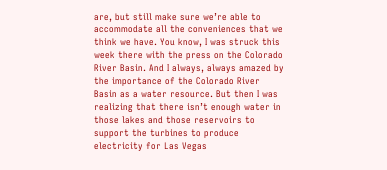are, but still make sure we’re able to accommodate all the conveniences that we think we have. You know, I was struck this week there with the press on the Colorado River Basin. And I always, always amazed by the importance of the Colorado River Basin as a water resource. But then I was realizing that there isn’t enough water in those lakes and those reservoirs to support the turbines to produce electricity for Las Vegas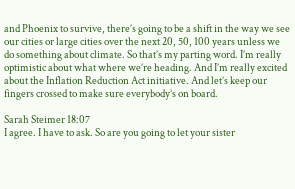and Phoenix to survive, there’s going to be a shift in the way we see our cities or large cities over the next 20, 50, 100 years unless we do something about climate. So that’s my parting word. I’m really optimistic about what where we’re heading. And I’m really excited about the Inflation Reduction Act initiative. And let’s keep our fingers crossed to make sure everybody’s on board.

Sarah Steimer 18:07
I agree. I have to ask. So are you going to let your sister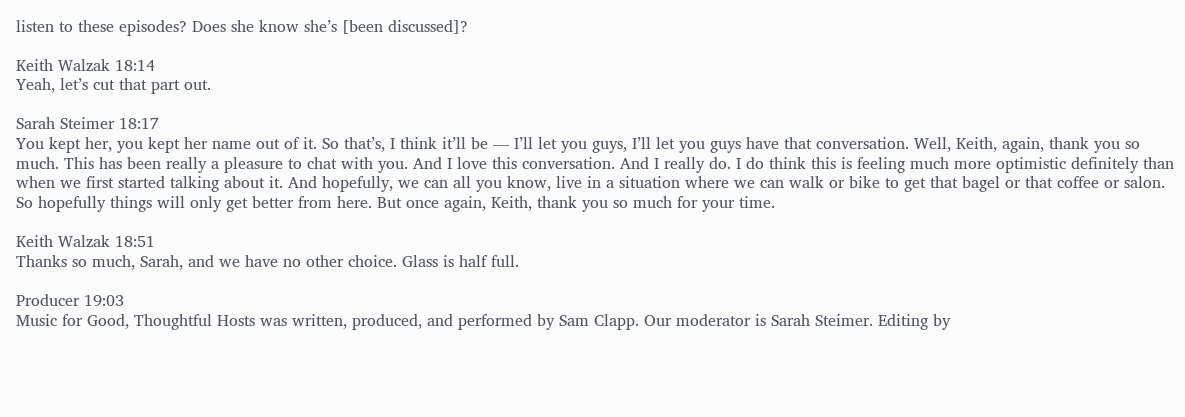listen to these episodes? Does she know she’s [been discussed]?

Keith Walzak 18:14
Yeah, let’s cut that part out.

Sarah Steimer 18:17
You kept her, you kept her name out of it. So that’s, I think it’ll be — I’ll let you guys, I’ll let you guys have that conversation. Well, Keith, again, thank you so much. This has been really a pleasure to chat with you. And I love this conversation. And I really do. I do think this is feeling much more optimistic definitely than when we first started talking about it. And hopefully, we can all you know, live in a situation where we can walk or bike to get that bagel or that coffee or salon. So hopefully things will only get better from here. But once again, Keith, thank you so much for your time.

Keith Walzak 18:51
Thanks so much, Sarah, and we have no other choice. Glass is half full.

Producer 19:03
Music for Good, Thoughtful Hosts was written, produced, and performed by Sam Clapp. Our moderator is Sarah Steimer. Editing by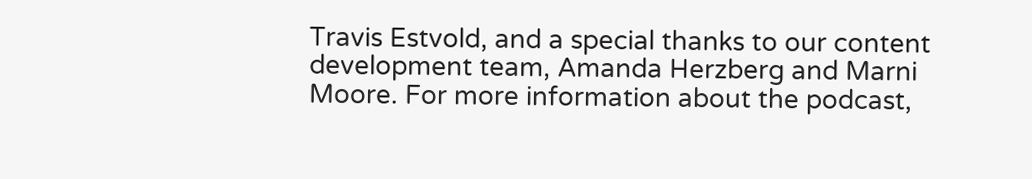Travis Estvold, and a special thanks to our content development team, Amanda Herzberg and Marni Moore. For more information about the podcast,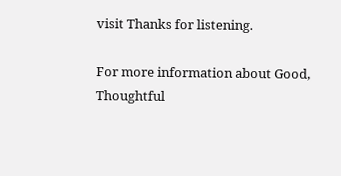visit Thanks for listening.

For more information about Good, Thoughtful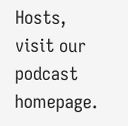Hosts,
visit our podcast homepage.